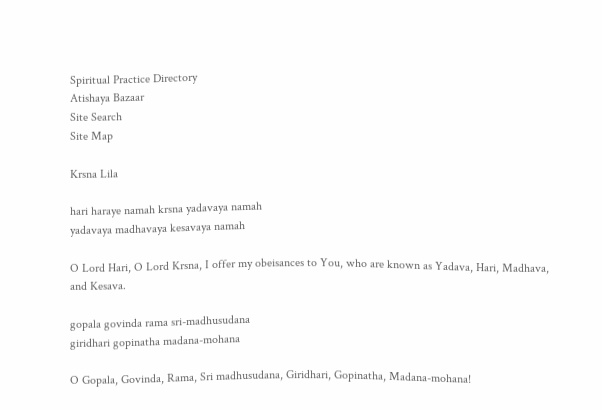Spiritual Practice Directory
Atishaya Bazaar
Site Search
Site Map

Krsna Lila

hari haraye namah krsna yadavaya namah
yadavaya madhavaya kesavaya namah

O Lord Hari, O Lord Krsna, I offer my obeisances to You, who are known as Yadava, Hari, Madhava, and Kesava.

gopala govinda rama sri-madhusudana
giridhari gopinatha madana-mohana

O Gopala, Govinda, Rama, Sri madhusudana, Giridhari, Gopinatha, Madana-mohana!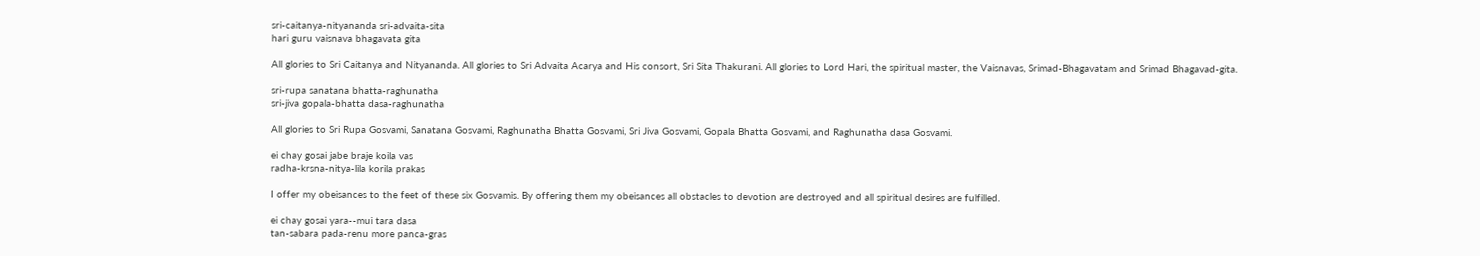sri-caitanya-nityananda sri-advaita-sita
hari guru vaisnava bhagavata gita

All glories to Sri Caitanya and Nityananda. All glories to Sri Advaita Acarya and His consort, Sri Sita Thakurani. All glories to Lord Hari, the spiritual master, the Vaisnavas, Srimad-Bhagavatam and Srimad Bhagavad-gita.

sri-rupa sanatana bhatta-raghunatha
sri-jiva gopala-bhatta dasa-raghunatha

All glories to Sri Rupa Gosvami, Sanatana Gosvami, Raghunatha Bhatta Gosvami, Sri Jiva Gosvami, Gopala Bhatta Gosvami, and Raghunatha dasa Gosvami.

ei chay gosai jabe braje koila vas
radha-krsna-nitya-lila korila prakas

I offer my obeisances to the feet of these six Gosvamis. By offering them my obeisances all obstacles to devotion are destroyed and all spiritual desires are fulfilled.

ei chay gosai yara--mui tara dasa
tan-sabara pada-renu more panca-gras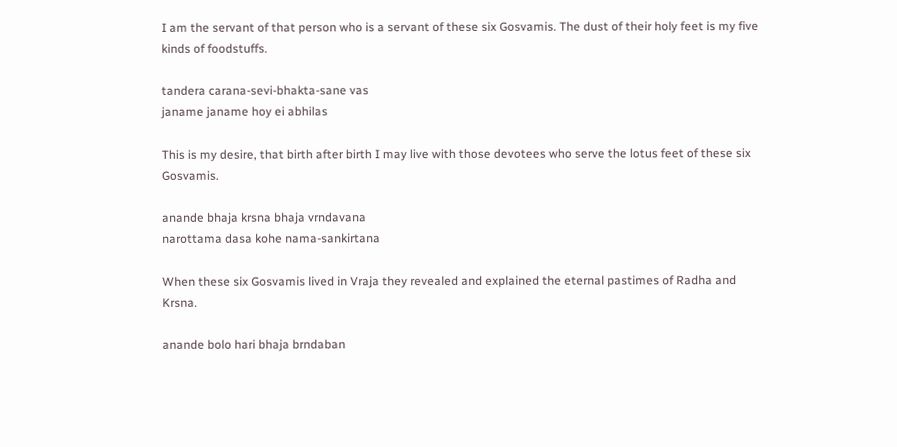I am the servant of that person who is a servant of these six Gosvamis. The dust of their holy feet is my five kinds of foodstuffs.

tandera carana-sevi-bhakta-sane vas
janame janame hoy ei abhilas

This is my desire, that birth after birth I may live with those devotees who serve the lotus feet of these six Gosvamis.

anande bhaja krsna bhaja vrndavana
narottama dasa kohe nama-sankirtana

When these six Gosvamis lived in Vraja they revealed and explained the eternal pastimes of Radha and Krsna.

anande bolo hari bhaja brndaban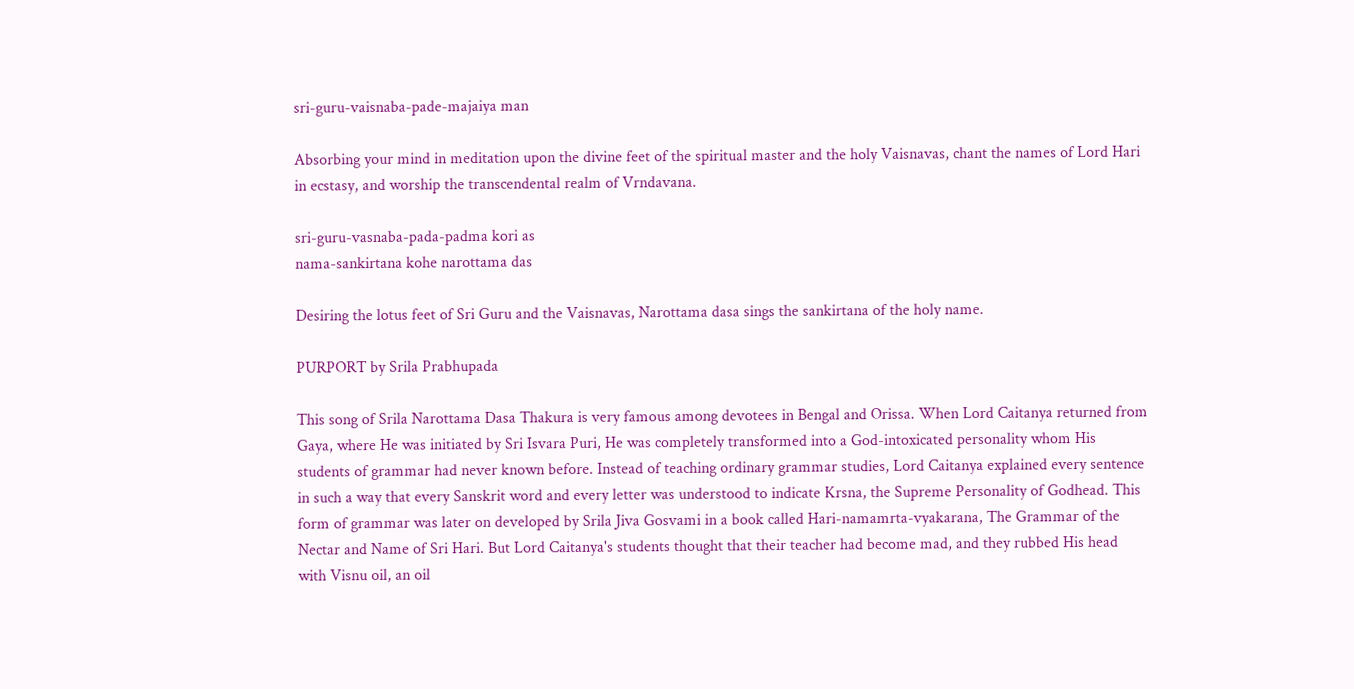sri-guru-vaisnaba-pade-majaiya man

Absorbing your mind in meditation upon the divine feet of the spiritual master and the holy Vaisnavas, chant the names of Lord Hari in ecstasy, and worship the transcendental realm of Vrndavana.

sri-guru-vasnaba-pada-padma kori as
nama-sankirtana kohe narottama das

Desiring the lotus feet of Sri Guru and the Vaisnavas, Narottama dasa sings the sankirtana of the holy name.

PURPORT by Srila Prabhupada

This song of Srila Narottama Dasa Thakura is very famous among devotees in Bengal and Orissa. When Lord Caitanya returned from Gaya, where He was initiated by Sri Isvara Puri, He was completely transformed into a God-intoxicated personality whom His students of grammar had never known before. Instead of teaching ordinary grammar studies, Lord Caitanya explained every sentence in such a way that every Sanskrit word and every letter was understood to indicate Krsna, the Supreme Personality of Godhead. This form of grammar was later on developed by Srila Jiva Gosvami in a book called Hari-namamrta-vyakarana, The Grammar of the Nectar and Name of Sri Hari. But Lord Caitanya's students thought that their teacher had become mad, and they rubbed His head with Visnu oil, an oil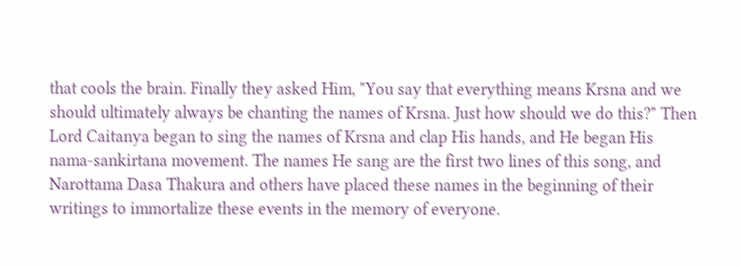that cools the brain. Finally they asked Him, "You say that everything means Krsna and we should ultimately always be chanting the names of Krsna. Just how should we do this?" Then Lord Caitanya began to sing the names of Krsna and clap His hands, and He began His nama-sankirtana movement. The names He sang are the first two lines of this song, and Narottama Dasa Thakura and others have placed these names in the beginning of their writings to immortalize these events in the memory of everyone.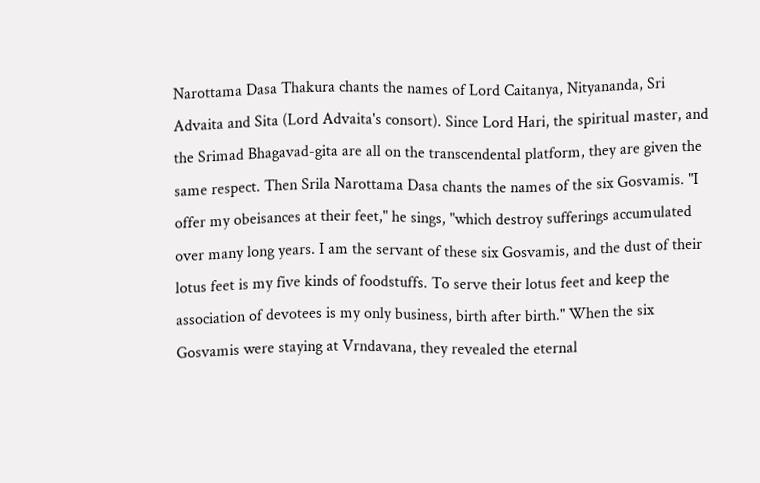Narottama Dasa Thakura chants the names of Lord Caitanya, Nityananda, Sri Advaita and Sita (Lord Advaita's consort). Since Lord Hari, the spiritual master, and the Srimad Bhagavad-gita are all on the transcendental platform, they are given the same respect. Then Srila Narottama Dasa chants the names of the six Gosvamis. "I offer my obeisances at their feet," he sings, "which destroy sufferings accumulated over many long years. I am the servant of these six Gosvamis, and the dust of their lotus feet is my five kinds of foodstuffs. To serve their lotus feet and keep the association of devotees is my only business, birth after birth." When the six Gosvamis were staying at Vrndavana, they revealed the eternal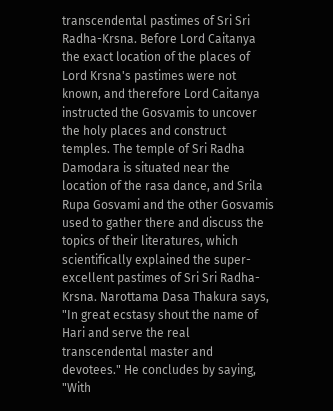transcendental pastimes of Sri Sri Radha-Krsna. Before Lord Caitanya the exact location of the places of Lord Krsna's pastimes were not known, and therefore Lord Caitanya instructed the Gosvamis to uncover the holy places and construct temples. The temple of Sri Radha Damodara is situated near the location of the rasa dance, and Srila Rupa Gosvami and the other Gosvamis used to gather there and discuss the topics of their literatures, which scientifically explained the super-excellent pastimes of Sri Sri Radha-Krsna. Narottama Dasa Thakura says, "In great ecstasy shout the name of Hari and serve the real transcendental master and devotees." He concludes by saying, "With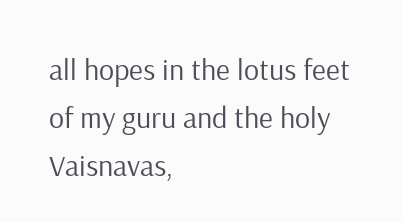all hopes in the lotus feet of my guru and the holy Vaisnavas,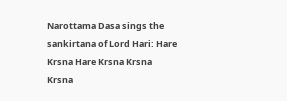Narottama Dasa sings the sankirtana of Lord Hari: Hare Krsna Hare Krsna Krsna Krsna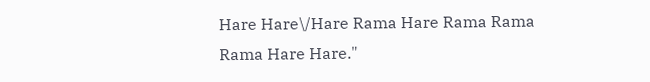Hare Hare\/Hare Rama Hare Rama Rama Rama Hare Hare."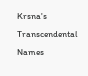Krsna's Transcendental Names